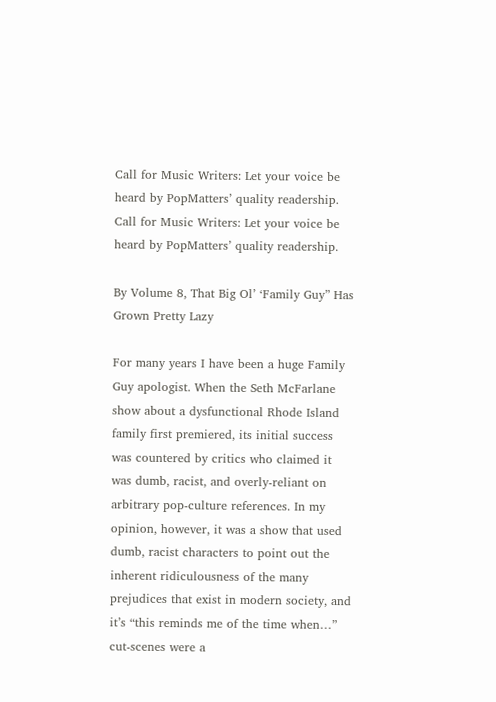Call for Music Writers: Let your voice be heard by PopMatters’ quality readership.
Call for Music Writers: Let your voice be heard by PopMatters’ quality readership.

By Volume 8, That Big Ol’ ‘Family Guy” Has Grown Pretty Lazy

For many years I have been a huge Family Guy apologist. When the Seth McFarlane show about a dysfunctional Rhode Island family first premiered, its initial success was countered by critics who claimed it was dumb, racist, and overly-reliant on arbitrary pop-culture references. In my opinion, however, it was a show that used dumb, racist characters to point out the inherent ridiculousness of the many prejudices that exist in modern society, and it’s “this reminds me of the time when…” cut-scenes were a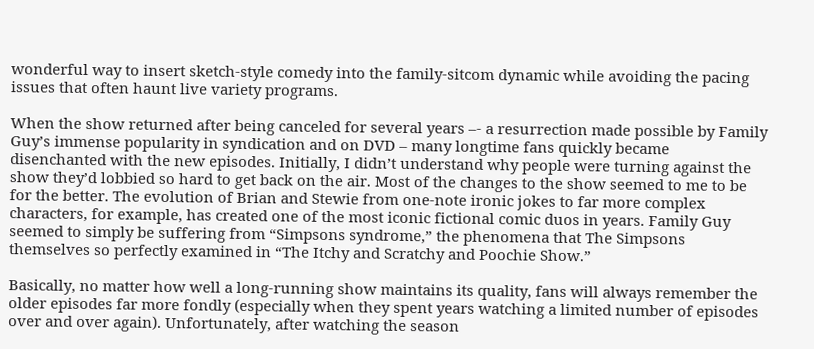wonderful way to insert sketch-style comedy into the family-sitcom dynamic while avoiding the pacing issues that often haunt live variety programs.

When the show returned after being canceled for several years –- a resurrection made possible by Family Guy’s immense popularity in syndication and on DVD – many longtime fans quickly became disenchanted with the new episodes. Initially, I didn’t understand why people were turning against the show they’d lobbied so hard to get back on the air. Most of the changes to the show seemed to me to be for the better. The evolution of Brian and Stewie from one-note ironic jokes to far more complex characters, for example, has created one of the most iconic fictional comic duos in years. Family Guy seemed to simply be suffering from “Simpsons syndrome,” the phenomena that The Simpsons themselves so perfectly examined in “The Itchy and Scratchy and Poochie Show.”

Basically, no matter how well a long-running show maintains its quality, fans will always remember the older episodes far more fondly (especially when they spent years watching a limited number of episodes over and over again). Unfortunately, after watching the season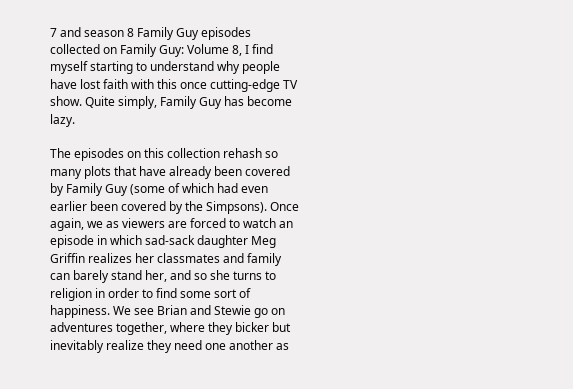7 and season 8 Family Guy episodes collected on Family Guy: Volume 8, I find myself starting to understand why people have lost faith with this once cutting-edge TV show. Quite simply, Family Guy has become lazy.

The episodes on this collection rehash so many plots that have already been covered by Family Guy (some of which had even earlier been covered by the Simpsons). Once again, we as viewers are forced to watch an episode in which sad-sack daughter Meg Griffin realizes her classmates and family can barely stand her, and so she turns to religion in order to find some sort of happiness. We see Brian and Stewie go on adventures together, where they bicker but inevitably realize they need one another as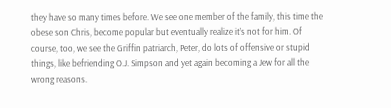they have so many times before. We see one member of the family, this time the obese son Chris, become popular but eventually realize it’s not for him. Of course, too, we see the Griffin patriarch, Peter, do lots of offensive or stupid things, like befriending O.J. Simpson and yet again becoming a Jew for all the wrong reasons.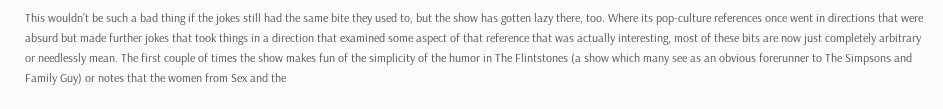This wouldn’t be such a bad thing if the jokes still had the same bite they used to, but the show has gotten lazy there, too. Where its pop-culture references once went in directions that were absurd but made further jokes that took things in a direction that examined some aspect of that reference that was actually interesting, most of these bits are now just completely arbitrary or needlessly mean. The first couple of times the show makes fun of the simplicity of the humor in The Flintstones (a show which many see as an obvious forerunner to The Simpsons and Family Guy) or notes that the women from Sex and the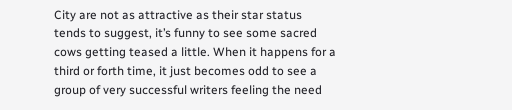City are not as attractive as their star status tends to suggest, it’s funny to see some sacred cows getting teased a little. When it happens for a third or forth time, it just becomes odd to see a group of very successful writers feeling the need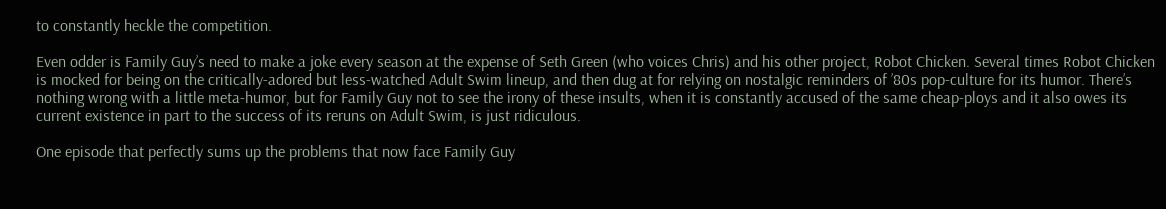to constantly heckle the competition.

Even odder is Family Guy’s need to make a joke every season at the expense of Seth Green (who voices Chris) and his other project, Robot Chicken. Several times Robot Chicken is mocked for being on the critically-adored but less-watched Adult Swim lineup, and then dug at for relying on nostalgic reminders of ’80s pop-culture for its humor. There’s nothing wrong with a little meta-humor, but for Family Guy not to see the irony of these insults, when it is constantly accused of the same cheap-ploys and it also owes its current existence in part to the success of its reruns on Adult Swim, is just ridiculous.

One episode that perfectly sums up the problems that now face Family Guy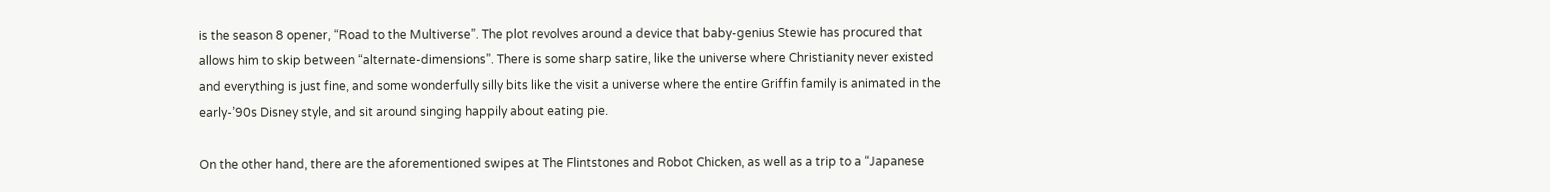is the season 8 opener, “Road to the Multiverse”. The plot revolves around a device that baby-genius Stewie has procured that allows him to skip between “alternate-dimensions”. There is some sharp satire, like the universe where Christianity never existed and everything is just fine, and some wonderfully silly bits like the visit a universe where the entire Griffin family is animated in the early-’90s Disney style, and sit around singing happily about eating pie.

On the other hand, there are the aforementioned swipes at The Flintstones and Robot Chicken, as well as a trip to a “Japanese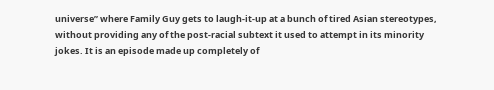universe” where Family Guy gets to laugh-it-up at a bunch of tired Asian stereotypes, without providing any of the post-racial subtext it used to attempt in its minority jokes. It is an episode made up completely of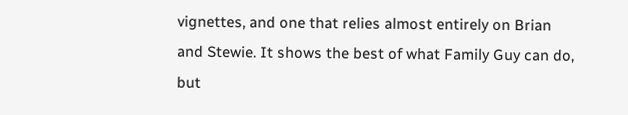vignettes, and one that relies almost entirely on Brian and Stewie. It shows the best of what Family Guy can do, but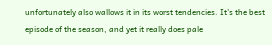unfortunately also wallows it in its worst tendencies. It’s the best episode of the season, and yet it really does pale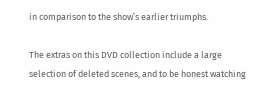in comparison to the show’s earlier triumphs.

The extras on this DVD collection include a large selection of deleted scenes, and to be honest watching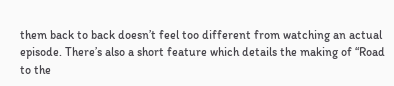them back to back doesn’t feel too different from watching an actual episode. There’s also a short feature which details the making of “Road to the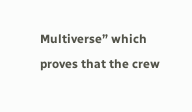Multiverse” which proves that the crew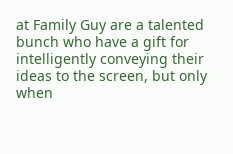at Family Guy are a talented bunch who have a gift for intelligently conveying their ideas to the screen, but only when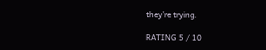they’re trying.

RATING 5 / 10